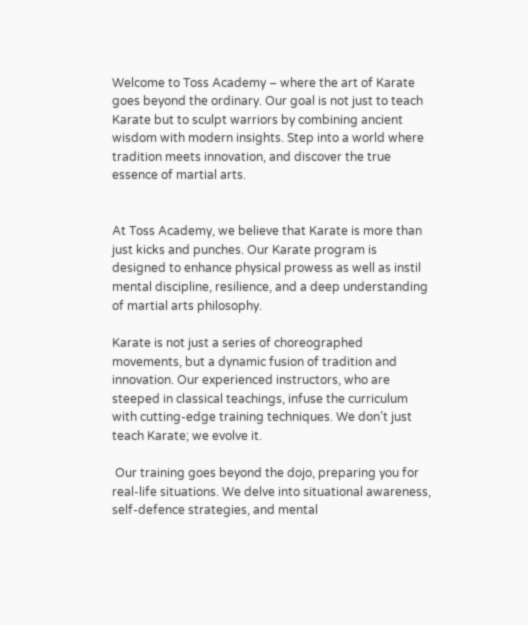Welcome to Toss Academy – where the art of Karate goes beyond the ordinary. Our goal is not just to teach Karate but to sculpt warriors by combining ancient wisdom with modern insights. Step into a world where tradition meets innovation, and discover the true essence of martial arts.


At Toss Academy, we believe that Karate is more than just kicks and punches. Our Karate program is designed to enhance physical prowess as well as instil mental discipline, resilience, and a deep understanding of martial arts philosophy.

Karate is not just a series of choreographed movements, but a dynamic fusion of tradition and innovation. Our experienced instructors, who are steeped in classical teachings, infuse the curriculum with cutting-edge training techniques. We don’t just teach Karate; we evolve it.

 Our training goes beyond the dojo, preparing you for real-life situations. We delve into situational awareness, self-defence strategies, and mental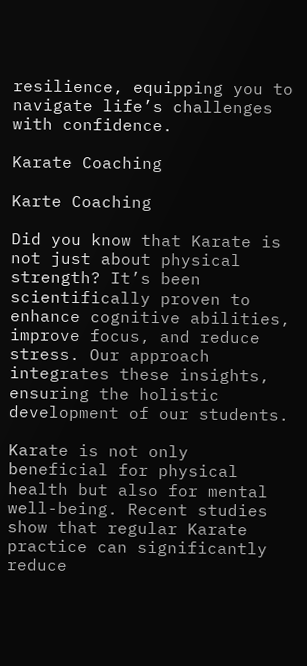resilience, equipping you to navigate life’s challenges with confidence.

Karate Coaching

Karte Coaching

Did you know that Karate is not just about physical strength? It’s been scientifically proven to enhance cognitive abilities, improve focus, and reduce stress. Our approach integrates these insights, ensuring the holistic development of our students.

Karate is not only beneficial for physical health but also for mental well-being. Recent studies show that regular Karate practice can significantly reduce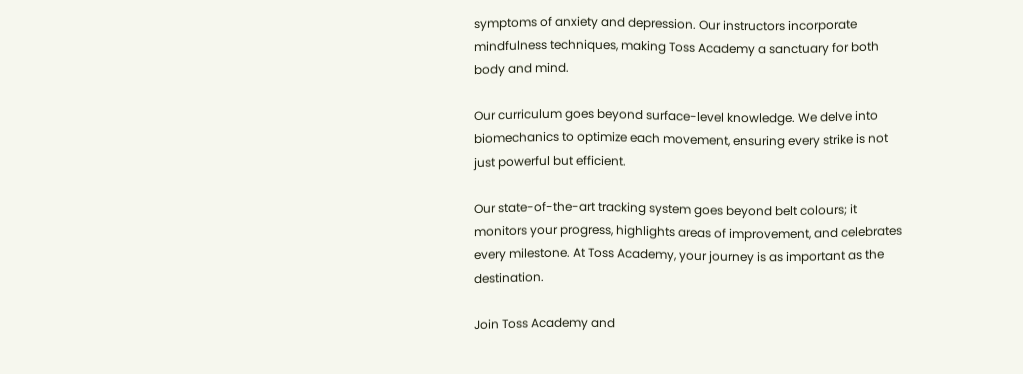symptoms of anxiety and depression. Our instructors incorporate mindfulness techniques, making Toss Academy a sanctuary for both body and mind.

Our curriculum goes beyond surface-level knowledge. We delve into biomechanics to optimize each movement, ensuring every strike is not just powerful but efficient.

Our state-of-the-art tracking system goes beyond belt colours; it monitors your progress, highlights areas of improvement, and celebrates every milestone. At Toss Academy, your journey is as important as the destination.

Join Toss Academy and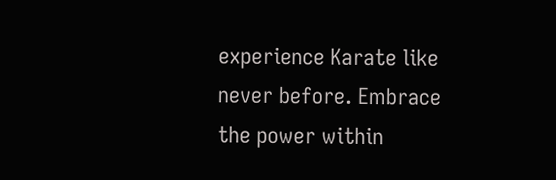experience Karate like never before. Embrace the power within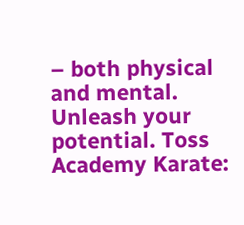– both physical and mental. Unleash your potential. Toss Academy Karate: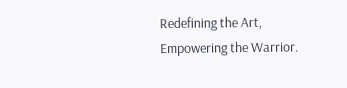Redefining the Art, Empowering the Warrior.